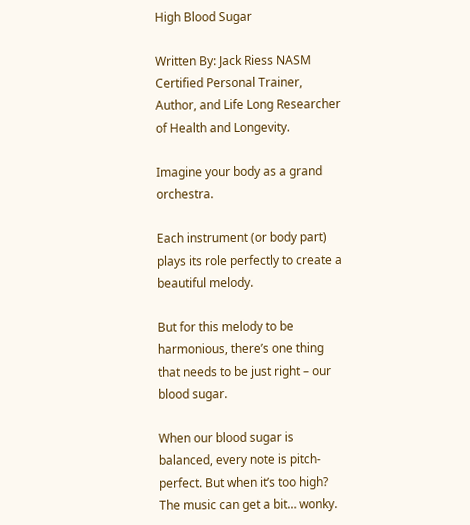High Blood Sugar

Written By: Jack Riess NASM Certified Personal Trainer, Author, and Life Long Researcher of Health and Longevity.

Imagine your body as a grand orchestra.

Each instrument (or body part) plays its role perfectly to create a beautiful melody.

But for this melody to be harmonious, there’s one thing that needs to be just right – our blood sugar.

When our blood sugar is balanced, every note is pitch-perfect. But when it’s too high? The music can get a bit… wonky.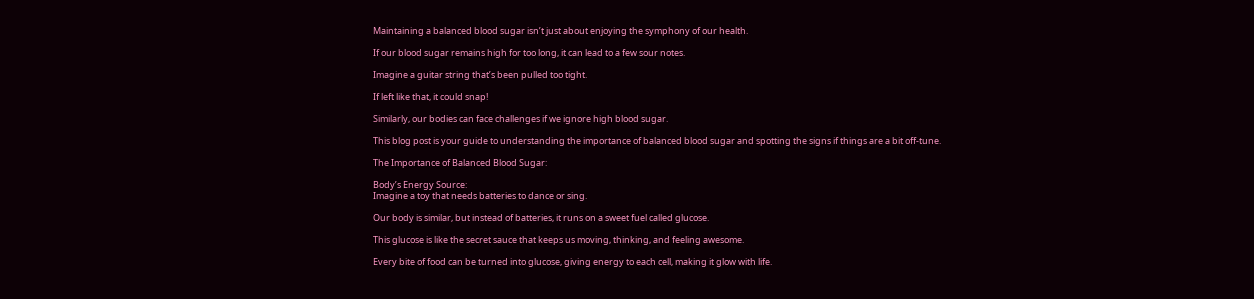Maintaining a balanced blood sugar isn’t just about enjoying the symphony of our health.

If our blood sugar remains high for too long, it can lead to a few sour notes.

Imagine a guitar string that’s been pulled too tight.

If left like that, it could snap!

Similarly, our bodies can face challenges if we ignore high blood sugar.

This blog post is your guide to understanding the importance of balanced blood sugar and spotting the signs if things are a bit off-tune.

The Importance of Balanced Blood Sugar:

Body’s Energy Source:
Imagine a toy that needs batteries to dance or sing.

Our body is similar, but instead of batteries, it runs on a sweet fuel called glucose.

This glucose is like the secret sauce that keeps us moving, thinking, and feeling awesome.

Every bite of food can be turned into glucose, giving energy to each cell, making it glow with life.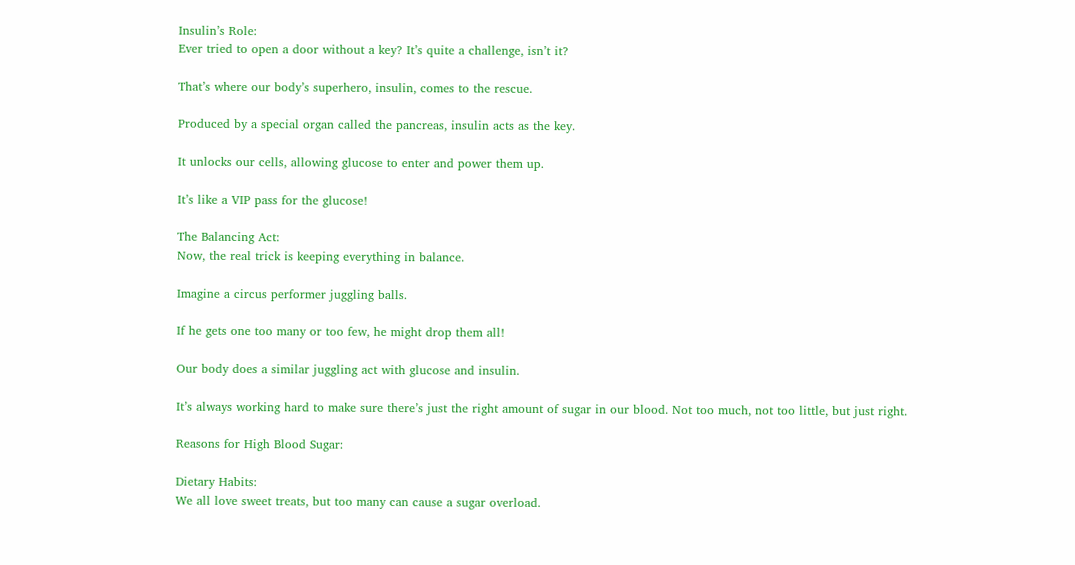Insulin’s Role:
Ever tried to open a door without a key? It’s quite a challenge, isn’t it?

That’s where our body’s superhero, insulin, comes to the rescue.

Produced by a special organ called the pancreas, insulin acts as the key.

It unlocks our cells, allowing glucose to enter and power them up.

It’s like a VIP pass for the glucose!

The Balancing Act:
Now, the real trick is keeping everything in balance.

Imagine a circus performer juggling balls.

If he gets one too many or too few, he might drop them all!

Our body does a similar juggling act with glucose and insulin.

It’s always working hard to make sure there’s just the right amount of sugar in our blood. Not too much, not too little, but just right.

Reasons for High Blood Sugar:

Dietary Habits:
We all love sweet treats, but too many can cause a sugar overload.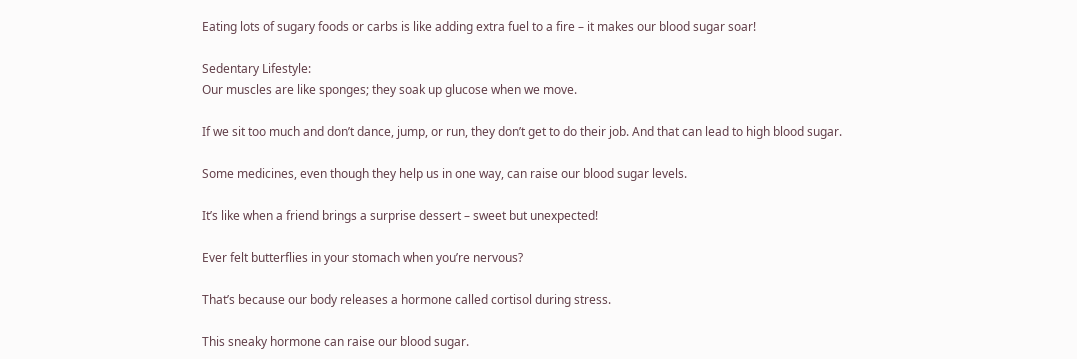Eating lots of sugary foods or carbs is like adding extra fuel to a fire – it makes our blood sugar soar!

Sedentary Lifestyle:
Our muscles are like sponges; they soak up glucose when we move.

If we sit too much and don’t dance, jump, or run, they don’t get to do their job. And that can lead to high blood sugar.

Some medicines, even though they help us in one way, can raise our blood sugar levels.

It’s like when a friend brings a surprise dessert – sweet but unexpected!

Ever felt butterflies in your stomach when you’re nervous?

That’s because our body releases a hormone called cortisol during stress.

This sneaky hormone can raise our blood sugar.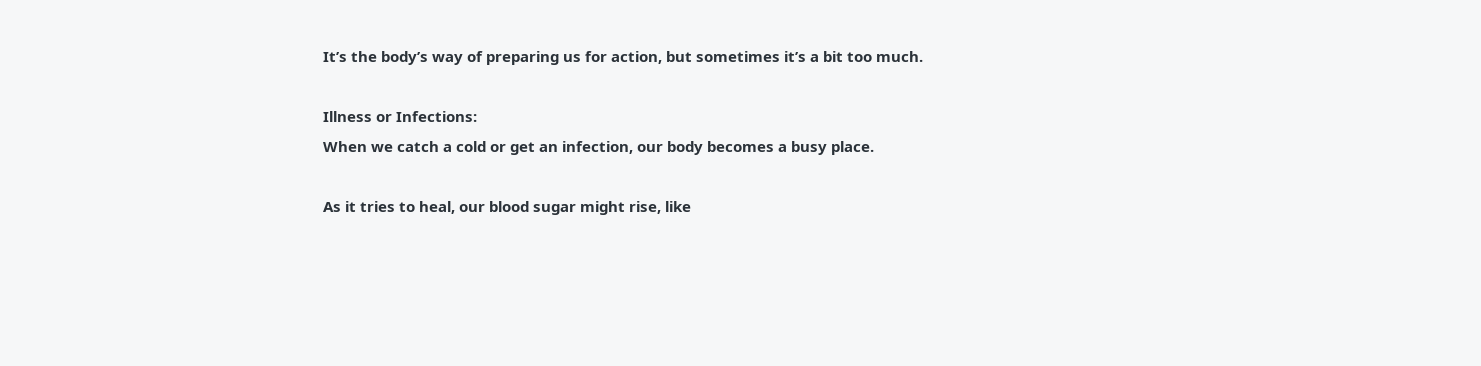It’s the body’s way of preparing us for action, but sometimes it’s a bit too much.

Illness or Infections:
When we catch a cold or get an infection, our body becomes a busy place.

As it tries to heal, our blood sugar might rise, like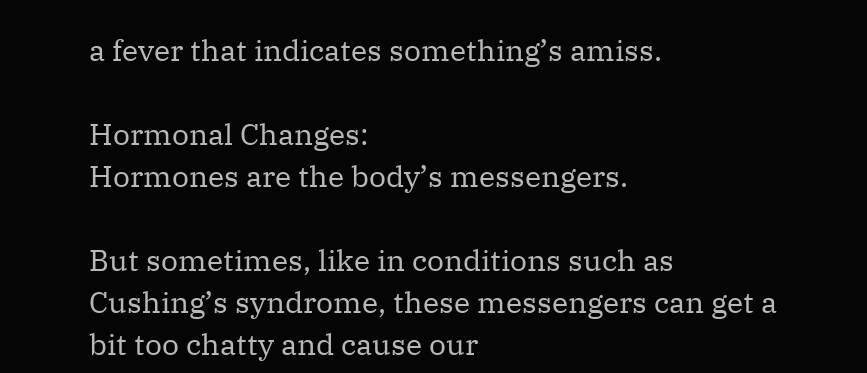a fever that indicates something’s amiss.

Hormonal Changes:
Hormones are the body’s messengers.

But sometimes, like in conditions such as Cushing’s syndrome, these messengers can get a bit too chatty and cause our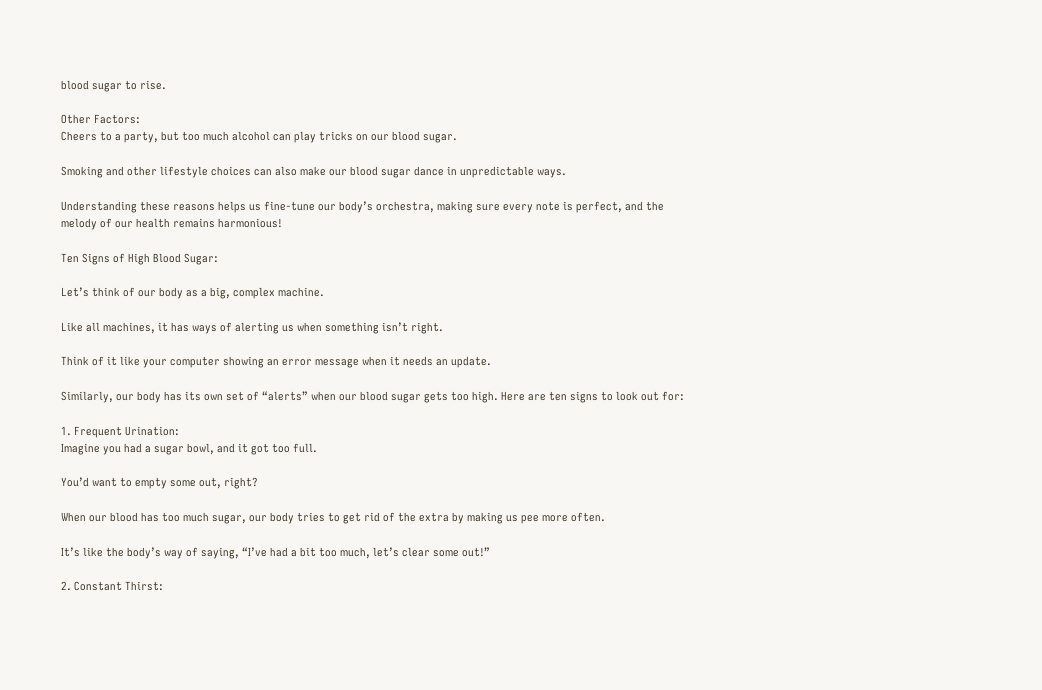blood sugar to rise.

Other Factors:
Cheers to a party, but too much alcohol can play tricks on our blood sugar.

Smoking and other lifestyle choices can also make our blood sugar dance in unpredictable ways.

Understanding these reasons helps us fine-tune our body’s orchestra, making sure every note is perfect, and the melody of our health remains harmonious!

Ten Signs of High Blood Sugar:

Let’s think of our body as a big, complex machine.

Like all machines, it has ways of alerting us when something isn’t right.

Think of it like your computer showing an error message when it needs an update.

Similarly, our body has its own set of “alerts” when our blood sugar gets too high. Here are ten signs to look out for:

1. Frequent Urination:
Imagine you had a sugar bowl, and it got too full.

You’d want to empty some out, right?

When our blood has too much sugar, our body tries to get rid of the extra by making us pee more often.

It’s like the body’s way of saying, “I’ve had a bit too much, let’s clear some out!”

2. Constant Thirst: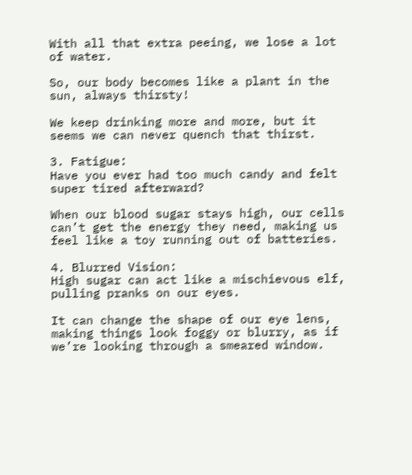With all that extra peeing, we lose a lot of water.

So, our body becomes like a plant in the sun, always thirsty!

We keep drinking more and more, but it seems we can never quench that thirst.

3. Fatigue:
Have you ever had too much candy and felt super tired afterward?

When our blood sugar stays high, our cells can’t get the energy they need, making us feel like a toy running out of batteries.

4. Blurred Vision:
High sugar can act like a mischievous elf, pulling pranks on our eyes.

It can change the shape of our eye lens, making things look foggy or blurry, as if we’re looking through a smeared window.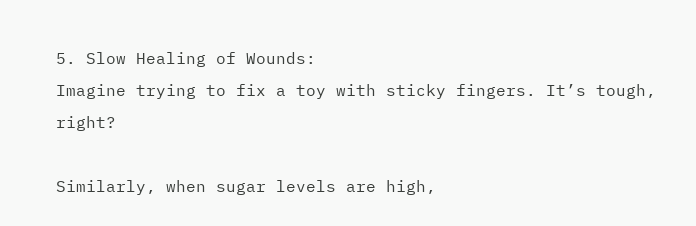5. Slow Healing of Wounds:
Imagine trying to fix a toy with sticky fingers. It’s tough, right?

Similarly, when sugar levels are high,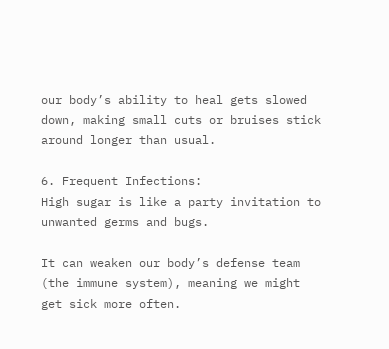our body’s ability to heal gets slowed down, making small cuts or bruises stick around longer than usual.

6. Frequent Infections:
High sugar is like a party invitation to unwanted germs and bugs.

It can weaken our body’s defense team (the immune system), meaning we might get sick more often.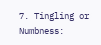7. Tingling or Numbness: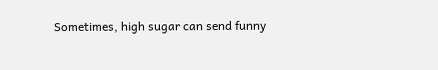Sometimes, high sugar can send funny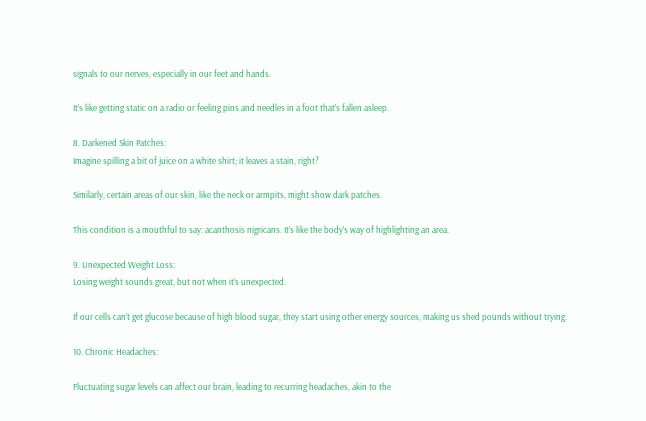signals to our nerves, especially in our feet and hands.

It’s like getting static on a radio or feeling pins and needles in a foot that’s fallen asleep.

8. Darkened Skin Patches:
Imagine spilling a bit of juice on a white shirt; it leaves a stain, right?

Similarly, certain areas of our skin, like the neck or armpits, might show dark patches.

This condition is a mouthful to say: acanthosis nigricans. It’s like the body’s way of highlighting an area.

9. Unexpected Weight Loss:
Losing weight sounds great, but not when it’s unexpected.

If our cells can’t get glucose because of high blood sugar, they start using other energy sources, making us shed pounds without trying.

10. Chronic Headaches:

Fluctuating sugar levels can affect our brain, leading to recurring headaches, akin to the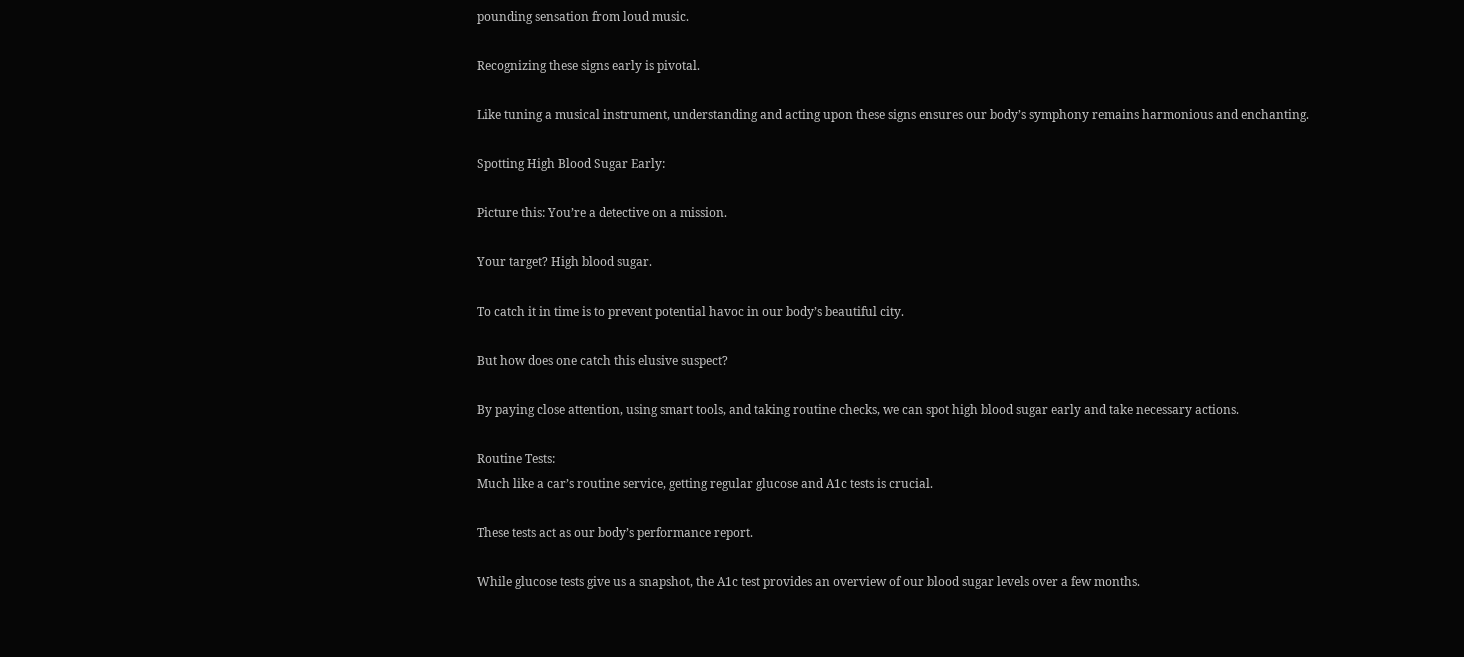pounding sensation from loud music.

Recognizing these signs early is pivotal.

Like tuning a musical instrument, understanding and acting upon these signs ensures our body’s symphony remains harmonious and enchanting.

Spotting High Blood Sugar Early:

Picture this: You’re a detective on a mission.

Your target? High blood sugar.

To catch it in time is to prevent potential havoc in our body’s beautiful city.

But how does one catch this elusive suspect?

By paying close attention, using smart tools, and taking routine checks, we can spot high blood sugar early and take necessary actions.

Routine Tests:
Much like a car’s routine service, getting regular glucose and A1c tests is crucial.

These tests act as our body’s performance report.

While glucose tests give us a snapshot, the A1c test provides an overview of our blood sugar levels over a few months.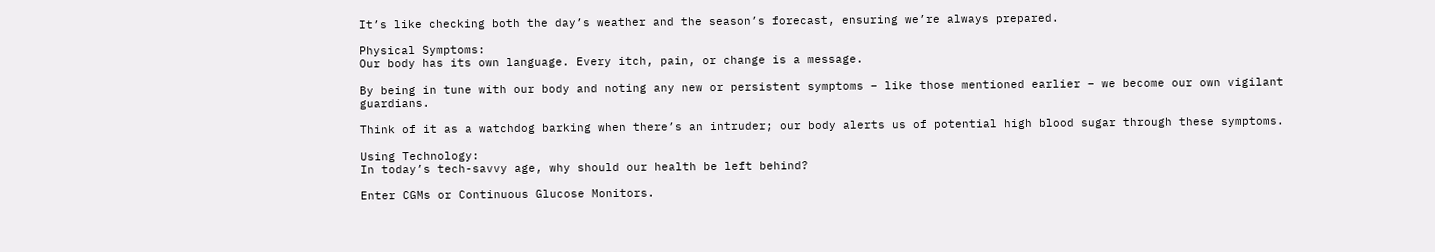It’s like checking both the day’s weather and the season’s forecast, ensuring we’re always prepared.

Physical Symptoms:
Our body has its own language. Every itch, pain, or change is a message.

By being in tune with our body and noting any new or persistent symptoms – like those mentioned earlier – we become our own vigilant guardians.

Think of it as a watchdog barking when there’s an intruder; our body alerts us of potential high blood sugar through these symptoms.

Using Technology:
In today’s tech-savvy age, why should our health be left behind?

Enter CGMs or Continuous Glucose Monitors.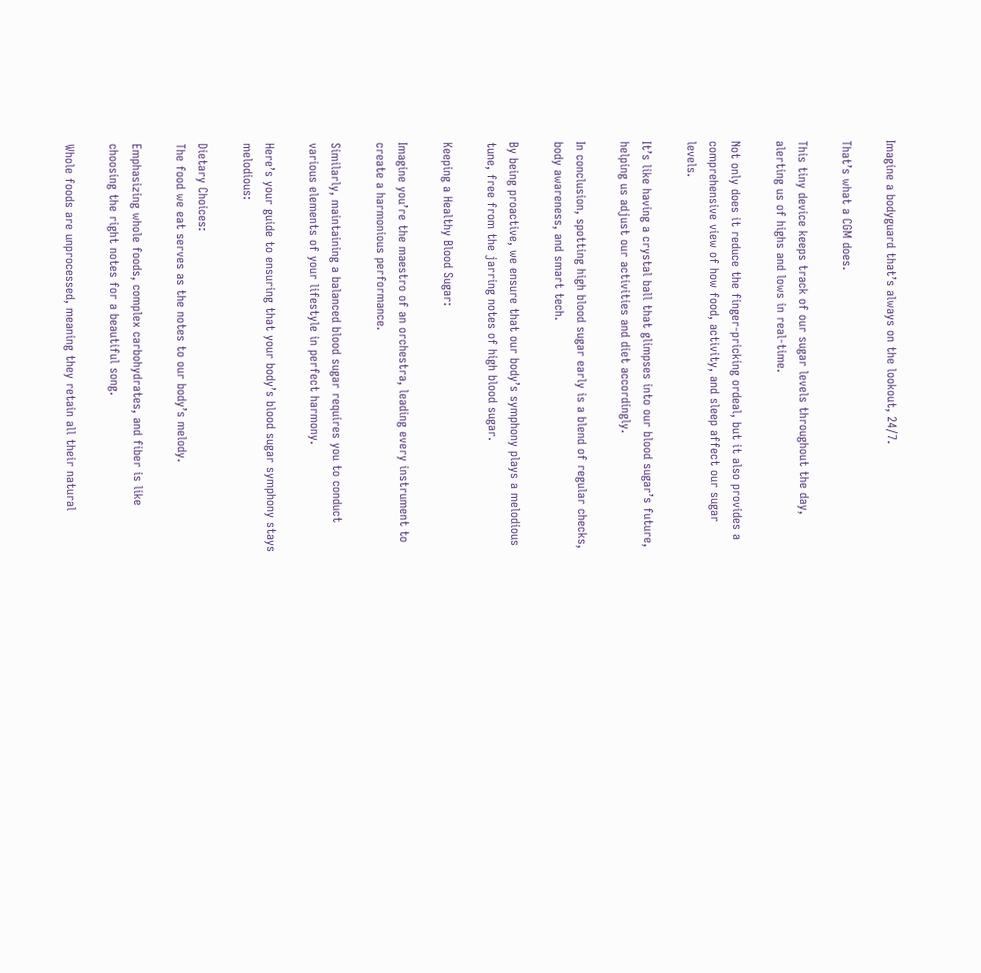Imagine a bodyguard that’s always on the lookout, 24/7.

That’s what a CGM does.

This tiny device keeps track of our sugar levels throughout the day, alerting us of highs and lows in real-time.

Not only does it reduce the finger-pricking ordeal, but it also provides a comprehensive view of how food, activity, and sleep affect our sugar levels.

It’s like having a crystal ball that glimpses into our blood sugar’s future, helping us adjust our activities and diet accordingly.

In conclusion, spotting high blood sugar early is a blend of regular checks, body awareness, and smart tech.

By being proactive, we ensure that our body’s symphony plays a melodious tune, free from the jarring notes of high blood sugar.

Keeping a Healthy Blood Sugar:

Imagine you’re the maestro of an orchestra, leading every instrument to create a harmonious performance.

Similarly, maintaining a balanced blood sugar requires you to conduct various elements of your lifestyle in perfect harmony.

Here’s your guide to ensuring that your body’s blood sugar symphony stays melodious:

Dietary Choices:
The food we eat serves as the notes to our body’s melody.

Emphasizing whole foods, complex carbohydrates, and fiber is like choosing the right notes for a beautiful song.

Whole foods are unprocessed, meaning they retain all their natural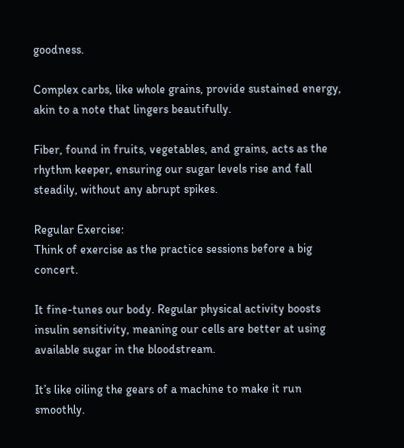goodness.

Complex carbs, like whole grains, provide sustained energy, akin to a note that lingers beautifully.

Fiber, found in fruits, vegetables, and grains, acts as the rhythm keeper, ensuring our sugar levels rise and fall steadily, without any abrupt spikes.

Regular Exercise:
Think of exercise as the practice sessions before a big concert.

It fine-tunes our body. Regular physical activity boosts insulin sensitivity, meaning our cells are better at using available sugar in the bloodstream.

It’s like oiling the gears of a machine to make it run smoothly.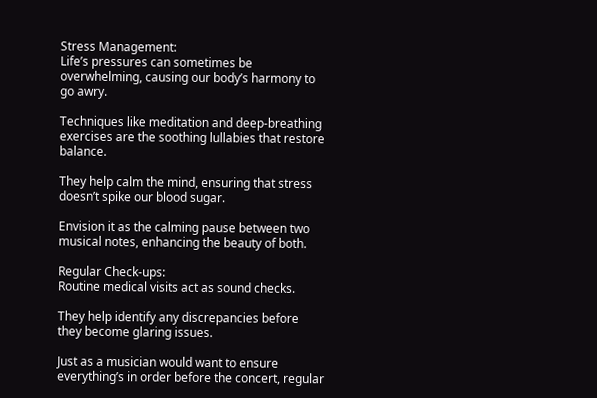Stress Management:
Life’s pressures can sometimes be overwhelming, causing our body’s harmony to go awry.

Techniques like meditation and deep-breathing exercises are the soothing lullabies that restore balance.

They help calm the mind, ensuring that stress doesn’t spike our blood sugar.

Envision it as the calming pause between two musical notes, enhancing the beauty of both.

Regular Check-ups:
Routine medical visits act as sound checks.

They help identify any discrepancies before they become glaring issues.

Just as a musician would want to ensure everything’s in order before the concert, regular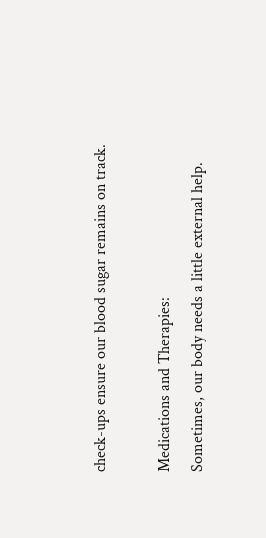check-ups ensure our blood sugar remains on track.

Medications and Therapies:
Sometimes, our body needs a little external help.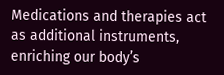Medications and therapies act as additional instruments, enriching our body’s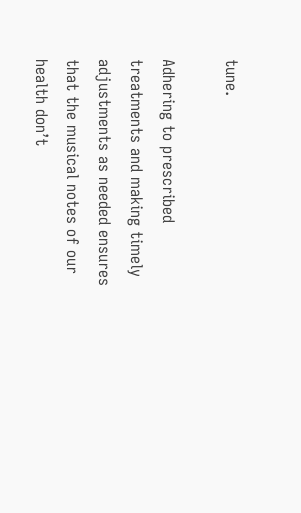tune.

Adhering to prescribed treatments and making timely adjustments as needed ensures that the musical notes of our health don’t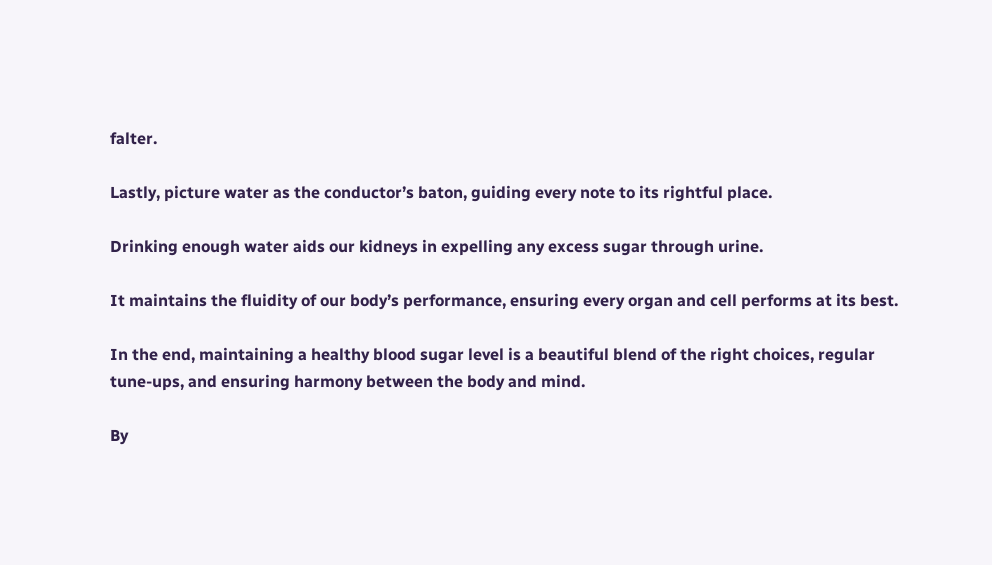falter.

Lastly, picture water as the conductor’s baton, guiding every note to its rightful place.

Drinking enough water aids our kidneys in expelling any excess sugar through urine.

It maintains the fluidity of our body’s performance, ensuring every organ and cell performs at its best.

In the end, maintaining a healthy blood sugar level is a beautiful blend of the right choices, regular tune-ups, and ensuring harmony between the body and mind.

By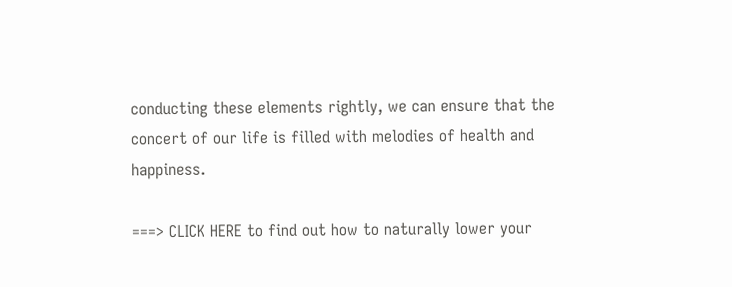conducting these elements rightly, we can ensure that the concert of our life is filled with melodies of health and happiness.

===> CLICK HERE to find out how to naturally lower your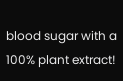blood sugar with a 100% plant extract!